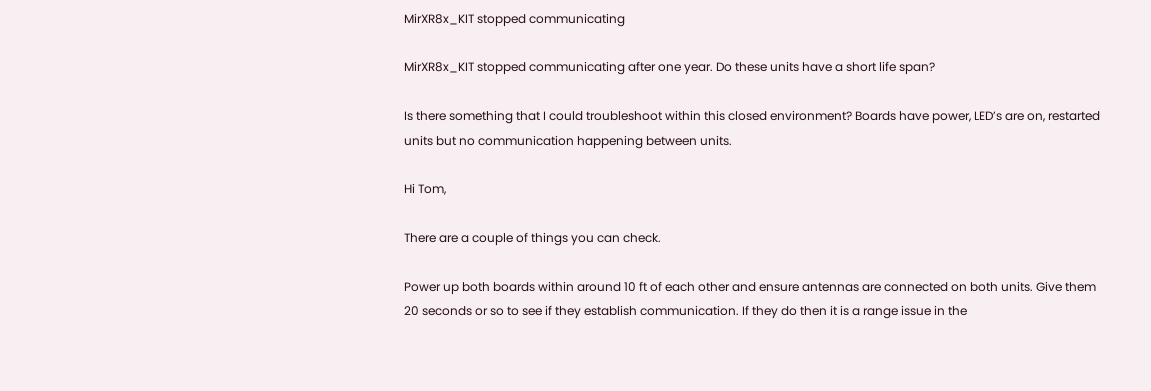MirXR8x_KIT stopped communicating

MirXR8x_KIT stopped communicating after one year. Do these units have a short life span?

Is there something that I could troubleshoot within this closed environment? Boards have power, LED’s are on, restarted units but no communication happening between units.

Hi Tom,

There are a couple of things you can check.

Power up both boards within around 10 ft of each other and ensure antennas are connected on both units. Give them 20 seconds or so to see if they establish communication. If they do then it is a range issue in the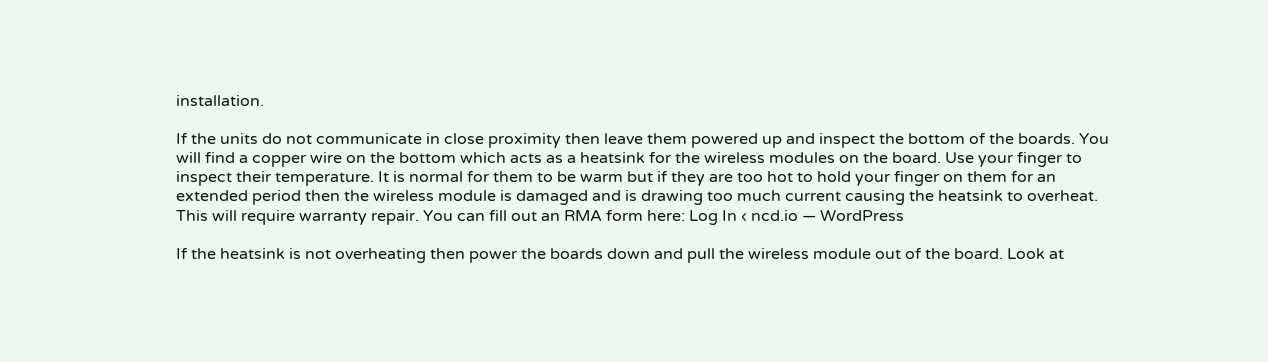installation.

If the units do not communicate in close proximity then leave them powered up and inspect the bottom of the boards. You will find a copper wire on the bottom which acts as a heatsink for the wireless modules on the board. Use your finger to inspect their temperature. It is normal for them to be warm but if they are too hot to hold your finger on them for an extended period then the wireless module is damaged and is drawing too much current causing the heatsink to overheat. This will require warranty repair. You can fill out an RMA form here: Log In ‹ ncd.io — WordPress

If the heatsink is not overheating then power the boards down and pull the wireless module out of the board. Look at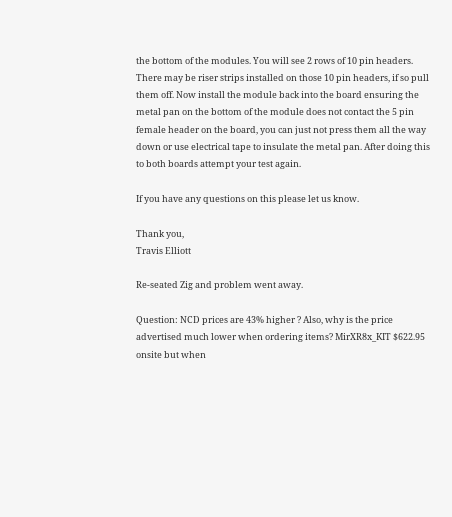the bottom of the modules. You will see 2 rows of 10 pin headers. There may be riser strips installed on those 10 pin headers, if so pull them off. Now install the module back into the board ensuring the metal pan on the bottom of the module does not contact the 5 pin female header on the board, you can just not press them all the way down or use electrical tape to insulate the metal pan. After doing this to both boards attempt your test again.

If you have any questions on this please let us know.

Thank you,
Travis Elliott

Re-seated Zig and problem went away.

Question: NCD prices are 43% higher ? Also, why is the price advertised much lower when ordering items? MirXR8x_KIT $622.95 onsite but when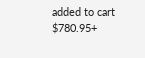added to cart $780.95+